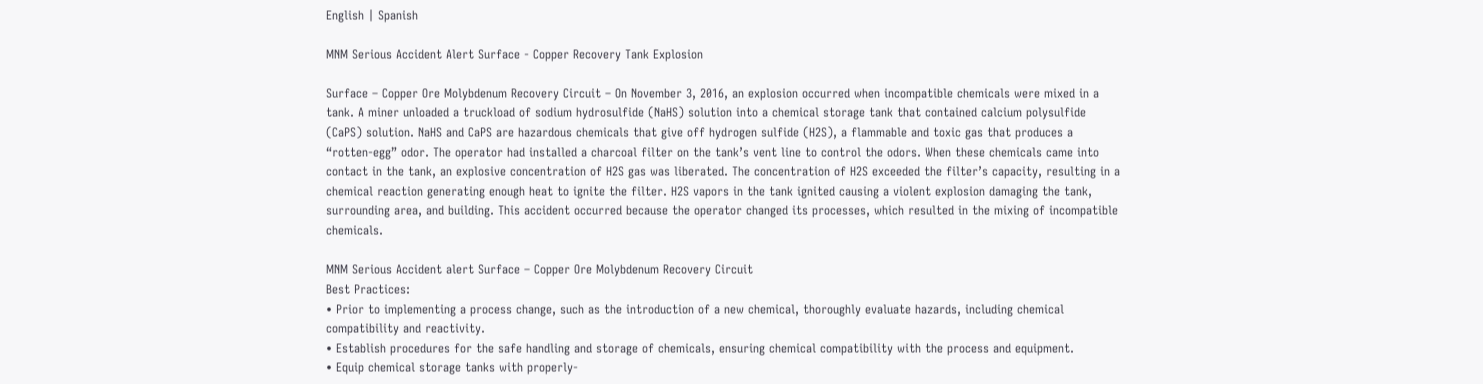English | Spanish

MNM Serious Accident Alert Surface - Copper Recovery Tank Explosion

Surface – Copper Ore Molybdenum Recovery Circuit – On November 3, 2016, an explosion occurred when incompatible chemicals were mixed in a tank. A miner unloaded a truckload of sodium hydrosulfide (NaHS) solution into a chemical storage tank that contained calcium polysulfide (CaPS) solution. NaHS and CaPS are hazardous chemicals that give off hydrogen sulfide (H2S), a flammable and toxic gas that produces a “rotten-egg” odor. The operator had installed a charcoal filter on the tank’s vent line to control the odors. When these chemicals came into contact in the tank, an explosive concentration of H2S gas was liberated. The concentration of H2S exceeded the filter’s capacity, resulting in a chemical reaction generating enough heat to ignite the filter. H2S vapors in the tank ignited causing a violent explosion damaging the tank, surrounding area, and building. This accident occurred because the operator changed its processes, which resulted in the mixing of incompatible chemicals.

MNM Serious Accident alert Surface – Copper Ore Molybdenum Recovery Circuit
Best Practices:
• Prior to implementing a process change, such as the introduction of a new chemical, thoroughly evaluate hazards, including chemical compatibility and reactivity.
• Establish procedures for the safe handling and storage of chemicals, ensuring chemical compatibility with the process and equipment.
• Equip chemical storage tanks with properly-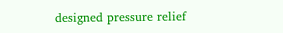designed pressure relief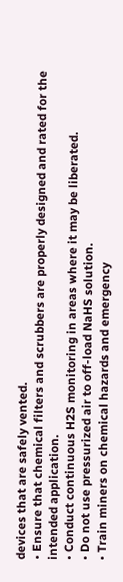devices that are safely vented.
• Ensure that chemical filters and scrubbers are properly designed and rated for the intended application.
• Conduct continuous H2S monitoring in areas where it may be liberated.
• Do not use pressurized air to off-load NaHS solution.
• Train miners on chemical hazards and emergency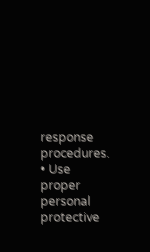response procedures.
• Use proper personal protective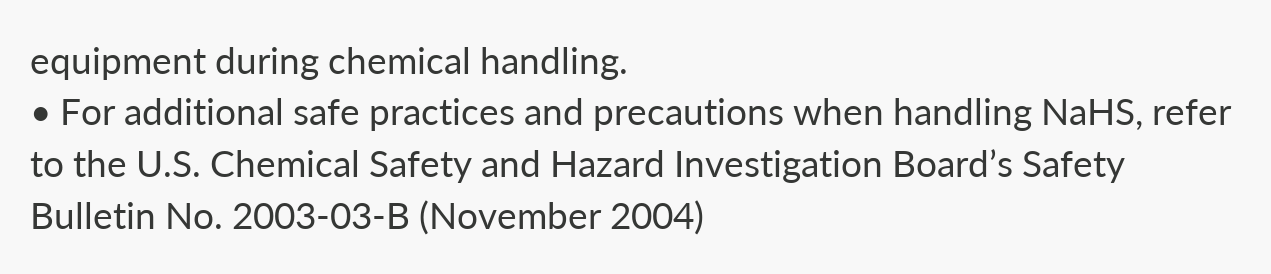equipment during chemical handling.
• For additional safe practices and precautions when handling NaHS, refer to the U.S. Chemical Safety and Hazard Investigation Board’s Safety Bulletin No. 2003-03-B (November 2004)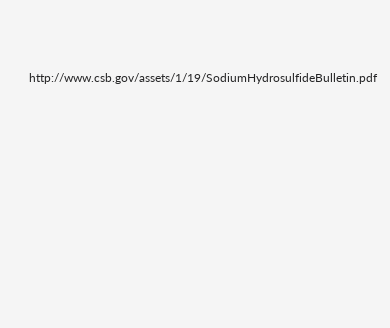http://www.csb.gov/assets/1/19/SodiumHydrosulfideBulletin.pdf